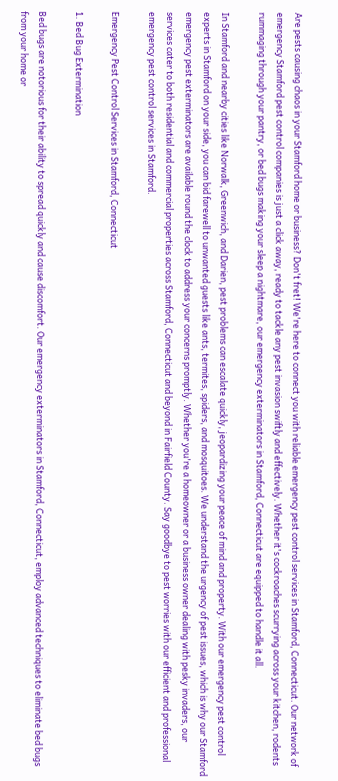Are pests causing chaos in your Stamford home or business? Don't fret! We're here to connect you with reliable emergency pest control services in Stamford, Connecticut. Our network of emergency Stamford pest control companies is just a click away, ready to tackle any pest invasion swiftly and effectively. Whether it's cockroaches scurrying across your kitchen, rodents rummaging through your pantry, or bed bugs making your sleep a nightmare, our emergency exterminators in Stamford, Connecticut are equipped to handle it all.

In Stamford and nearby cities like Norwalk, Greenwich, and Darien, pest problems can escalate quickly, jeopardizing your peace of mind and property. With our emergency pest control experts in Stamford on your side, you can bid farewell to unwanted guests like ants, termites, spiders, and mosquitoes. We understand the urgency of pest issues, which is why our Stamford emergency pest exterminators are available round the clock to address your concerns promptly. Whether you're a homeowner or a business owner dealing with pesky invaders, our services cater to both residential and commercial properties across Stamford, Connecticut and beyond in Fairfield County. Say goodbye to pest worries with our efficient and professional emergency pest control services in Stamford.

Emergency Pest Control Services in Stamford, Connecticut

1. Bed Bug Extermination

Bed bugs are notorious for their ability to spread quickly and cause discomfort. Our emergency exterminators in Stamford, Connecticut, employ advanced techniques to eliminate bed bugs from your home or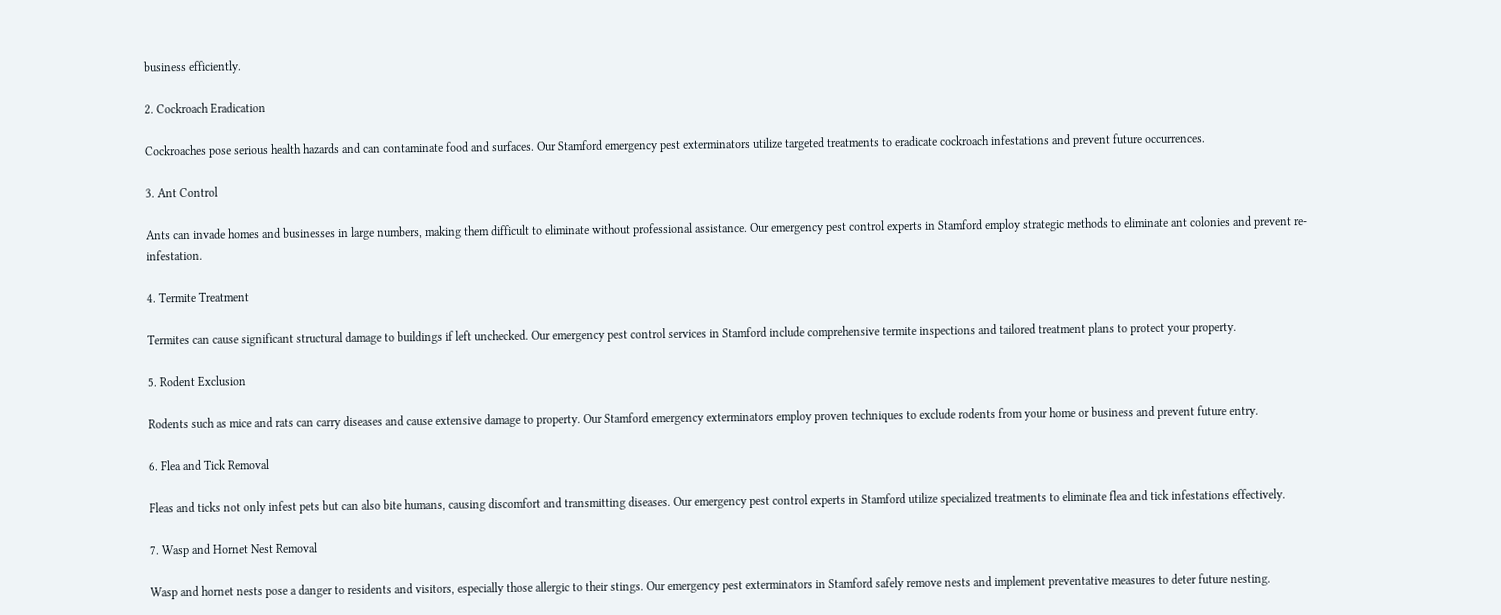business efficiently.

2. Cockroach Eradication

Cockroaches pose serious health hazards and can contaminate food and surfaces. Our Stamford emergency pest exterminators utilize targeted treatments to eradicate cockroach infestations and prevent future occurrences.

3. Ant Control

Ants can invade homes and businesses in large numbers, making them difficult to eliminate without professional assistance. Our emergency pest control experts in Stamford employ strategic methods to eliminate ant colonies and prevent re-infestation.

4. Termite Treatment

Termites can cause significant structural damage to buildings if left unchecked. Our emergency pest control services in Stamford include comprehensive termite inspections and tailored treatment plans to protect your property.

5. Rodent Exclusion

Rodents such as mice and rats can carry diseases and cause extensive damage to property. Our Stamford emergency exterminators employ proven techniques to exclude rodents from your home or business and prevent future entry.

6. Flea and Tick Removal

Fleas and ticks not only infest pets but can also bite humans, causing discomfort and transmitting diseases. Our emergency pest control experts in Stamford utilize specialized treatments to eliminate flea and tick infestations effectively.

7. Wasp and Hornet Nest Removal

Wasp and hornet nests pose a danger to residents and visitors, especially those allergic to their stings. Our emergency pest exterminators in Stamford safely remove nests and implement preventative measures to deter future nesting.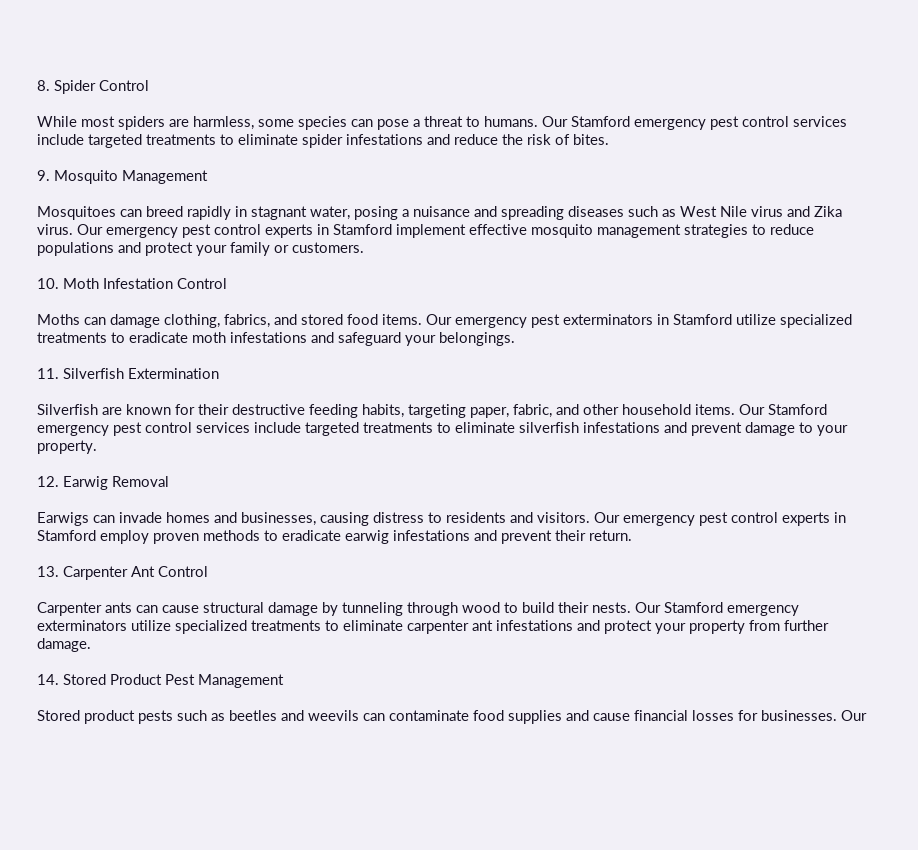8. Spider Control

While most spiders are harmless, some species can pose a threat to humans. Our Stamford emergency pest control services include targeted treatments to eliminate spider infestations and reduce the risk of bites.

9. Mosquito Management

Mosquitoes can breed rapidly in stagnant water, posing a nuisance and spreading diseases such as West Nile virus and Zika virus. Our emergency pest control experts in Stamford implement effective mosquito management strategies to reduce populations and protect your family or customers.

10. Moth Infestation Control

Moths can damage clothing, fabrics, and stored food items. Our emergency pest exterminators in Stamford utilize specialized treatments to eradicate moth infestations and safeguard your belongings.

11. Silverfish Extermination

Silverfish are known for their destructive feeding habits, targeting paper, fabric, and other household items. Our Stamford emergency pest control services include targeted treatments to eliminate silverfish infestations and prevent damage to your property.

12. Earwig Removal

Earwigs can invade homes and businesses, causing distress to residents and visitors. Our emergency pest control experts in Stamford employ proven methods to eradicate earwig infestations and prevent their return.

13. Carpenter Ant Control

Carpenter ants can cause structural damage by tunneling through wood to build their nests. Our Stamford emergency exterminators utilize specialized treatments to eliminate carpenter ant infestations and protect your property from further damage.

14. Stored Product Pest Management

Stored product pests such as beetles and weevils can contaminate food supplies and cause financial losses for businesses. Our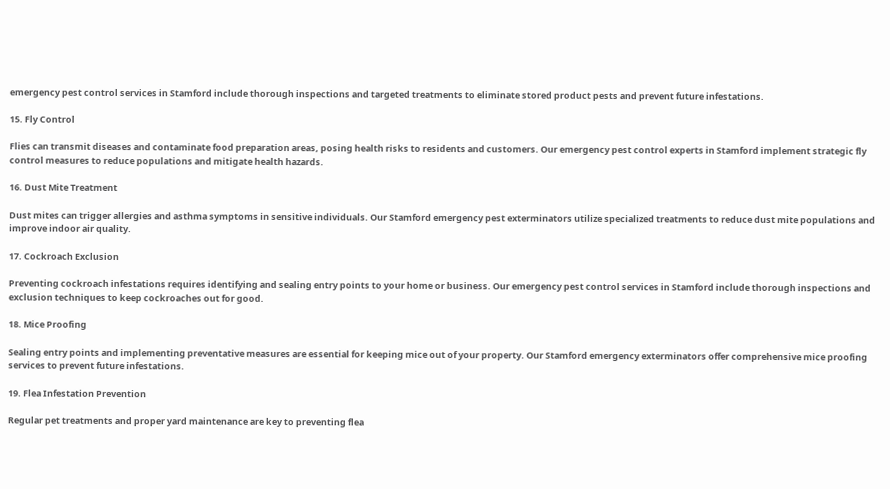emergency pest control services in Stamford include thorough inspections and targeted treatments to eliminate stored product pests and prevent future infestations.

15. Fly Control

Flies can transmit diseases and contaminate food preparation areas, posing health risks to residents and customers. Our emergency pest control experts in Stamford implement strategic fly control measures to reduce populations and mitigate health hazards.

16. Dust Mite Treatment

Dust mites can trigger allergies and asthma symptoms in sensitive individuals. Our Stamford emergency pest exterminators utilize specialized treatments to reduce dust mite populations and improve indoor air quality.

17. Cockroach Exclusion

Preventing cockroach infestations requires identifying and sealing entry points to your home or business. Our emergency pest control services in Stamford include thorough inspections and exclusion techniques to keep cockroaches out for good.

18. Mice Proofing

Sealing entry points and implementing preventative measures are essential for keeping mice out of your property. Our Stamford emergency exterminators offer comprehensive mice proofing services to prevent future infestations.

19. Flea Infestation Prevention

Regular pet treatments and proper yard maintenance are key to preventing flea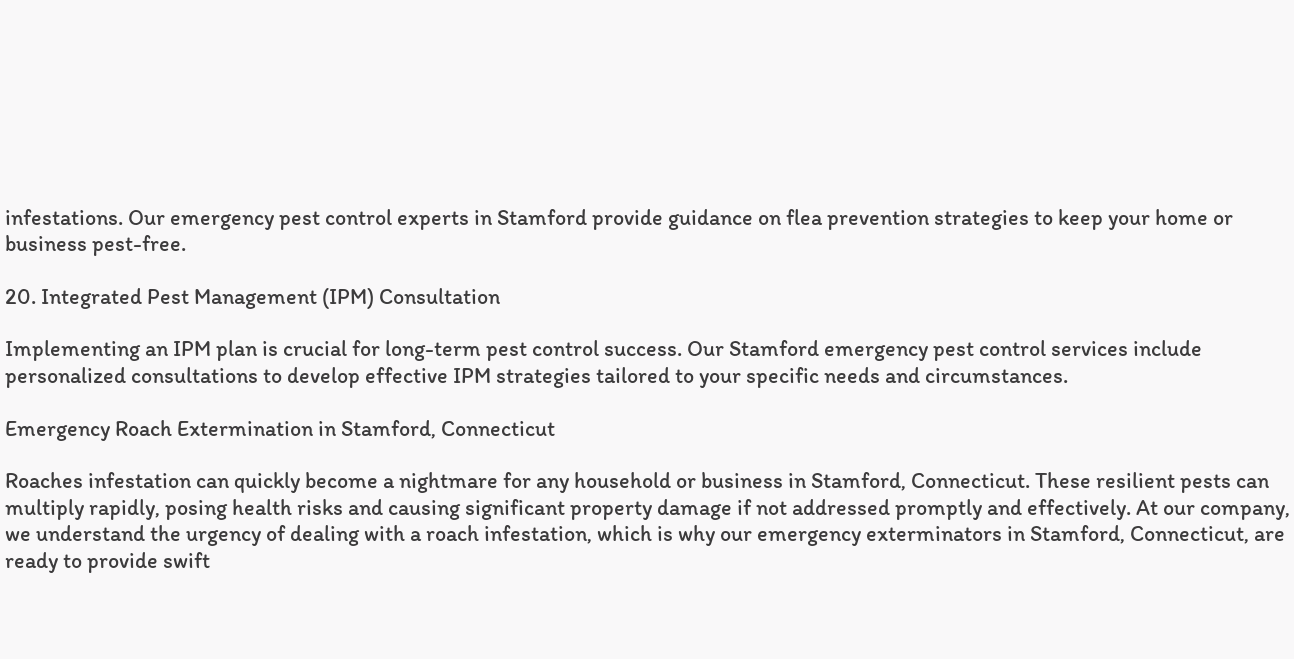infestations. Our emergency pest control experts in Stamford provide guidance on flea prevention strategies to keep your home or business pest-free.

20. Integrated Pest Management (IPM) Consultation

Implementing an IPM plan is crucial for long-term pest control success. Our Stamford emergency pest control services include personalized consultations to develop effective IPM strategies tailored to your specific needs and circumstances.

Emergency Roach Extermination in Stamford, Connecticut

Roaches infestation can quickly become a nightmare for any household or business in Stamford, Connecticut. These resilient pests can multiply rapidly, posing health risks and causing significant property damage if not addressed promptly and effectively. At our company, we understand the urgency of dealing with a roach infestation, which is why our emergency exterminators in Stamford, Connecticut, are ready to provide swift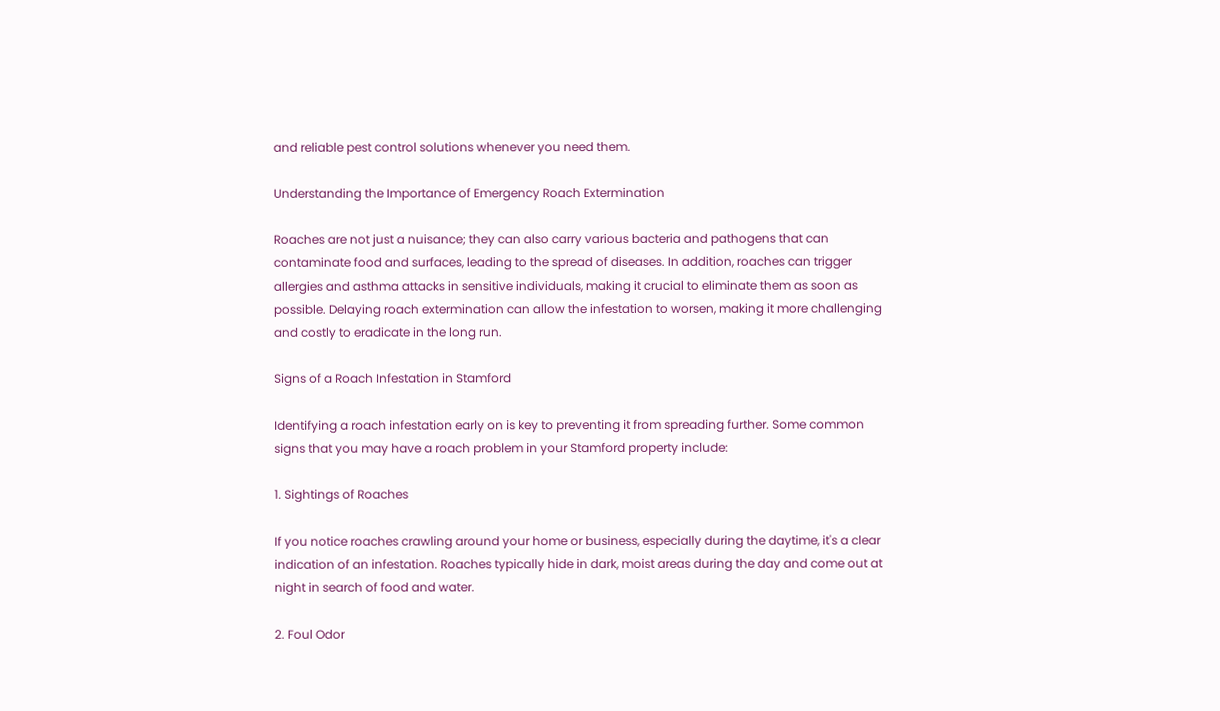and reliable pest control solutions whenever you need them.

Understanding the Importance of Emergency Roach Extermination

Roaches are not just a nuisance; they can also carry various bacteria and pathogens that can contaminate food and surfaces, leading to the spread of diseases. In addition, roaches can trigger allergies and asthma attacks in sensitive individuals, making it crucial to eliminate them as soon as possible. Delaying roach extermination can allow the infestation to worsen, making it more challenging and costly to eradicate in the long run.

Signs of a Roach Infestation in Stamford

Identifying a roach infestation early on is key to preventing it from spreading further. Some common signs that you may have a roach problem in your Stamford property include:

1. Sightings of Roaches

If you notice roaches crawling around your home or business, especially during the daytime, it's a clear indication of an infestation. Roaches typically hide in dark, moist areas during the day and come out at night in search of food and water.

2. Foul Odor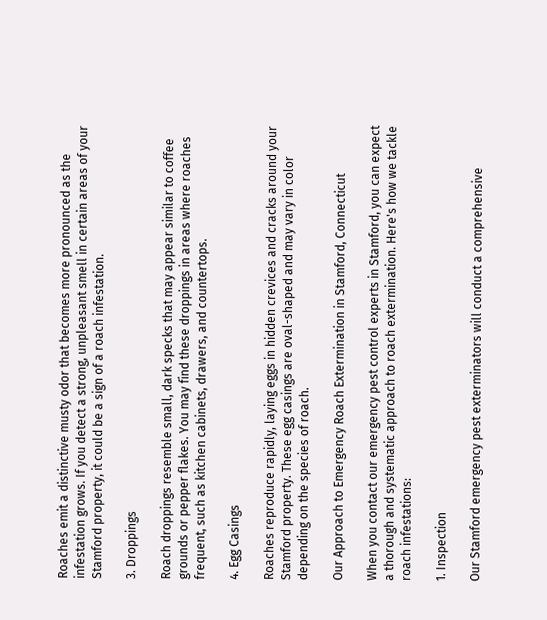Roaches emit a distinctive musty odor that becomes more pronounced as the infestation grows. If you detect a strong, unpleasant smell in certain areas of your Stamford property, it could be a sign of a roach infestation.

3. Droppings

Roach droppings resemble small, dark specks that may appear similar to coffee grounds or pepper flakes. You may find these droppings in areas where roaches frequent, such as kitchen cabinets, drawers, and countertops.

4. Egg Casings

Roaches reproduce rapidly, laying eggs in hidden crevices and cracks around your Stamford property. These egg casings are oval-shaped and may vary in color depending on the species of roach.

Our Approach to Emergency Roach Extermination in Stamford, Connecticut

When you contact our emergency pest control experts in Stamford, you can expect a thorough and systematic approach to roach extermination. Here's how we tackle roach infestations:

1. Inspection

Our Stamford emergency pest exterminators will conduct a comprehensive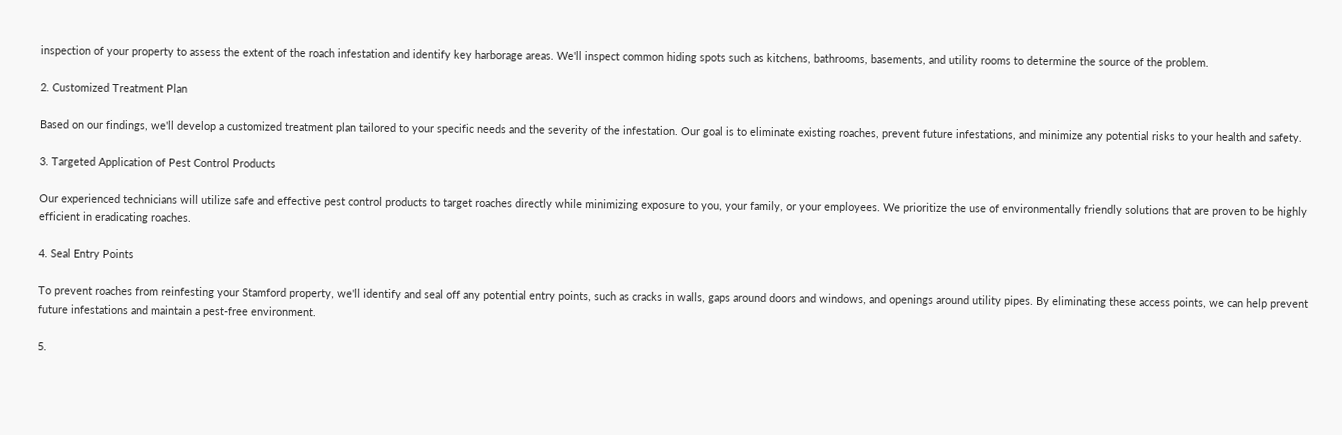inspection of your property to assess the extent of the roach infestation and identify key harborage areas. We'll inspect common hiding spots such as kitchens, bathrooms, basements, and utility rooms to determine the source of the problem.

2. Customized Treatment Plan

Based on our findings, we'll develop a customized treatment plan tailored to your specific needs and the severity of the infestation. Our goal is to eliminate existing roaches, prevent future infestations, and minimize any potential risks to your health and safety.

3. Targeted Application of Pest Control Products

Our experienced technicians will utilize safe and effective pest control products to target roaches directly while minimizing exposure to you, your family, or your employees. We prioritize the use of environmentally friendly solutions that are proven to be highly efficient in eradicating roaches.

4. Seal Entry Points

To prevent roaches from reinfesting your Stamford property, we'll identify and seal off any potential entry points, such as cracks in walls, gaps around doors and windows, and openings around utility pipes. By eliminating these access points, we can help prevent future infestations and maintain a pest-free environment.

5.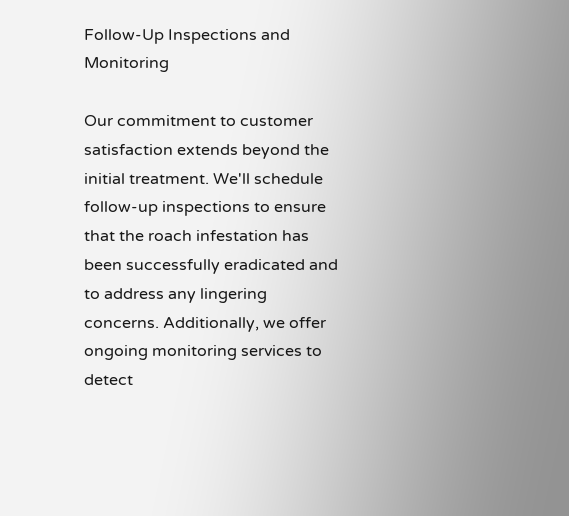Follow-Up Inspections and Monitoring

Our commitment to customer satisfaction extends beyond the initial treatment. We'll schedule follow-up inspections to ensure that the roach infestation has been successfully eradicated and to address any lingering concerns. Additionally, we offer ongoing monitoring services to detect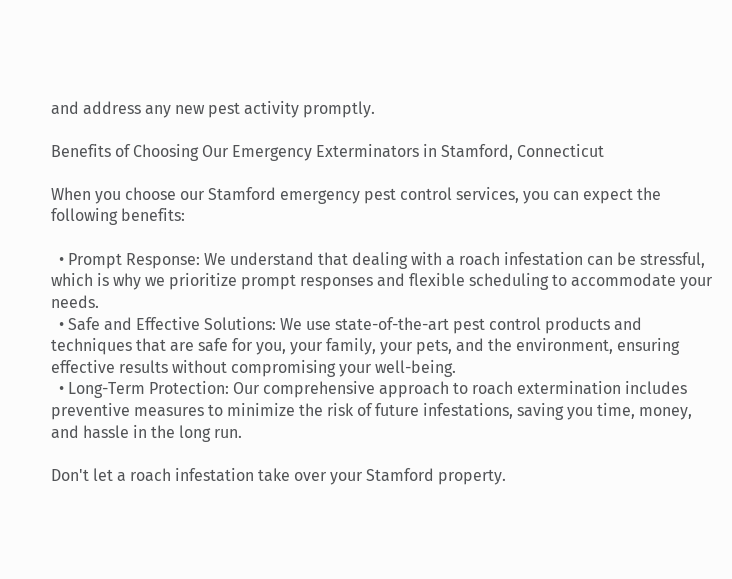and address any new pest activity promptly.

Benefits of Choosing Our Emergency Exterminators in Stamford, Connecticut

When you choose our Stamford emergency pest control services, you can expect the following benefits:

  • Prompt Response: We understand that dealing with a roach infestation can be stressful, which is why we prioritize prompt responses and flexible scheduling to accommodate your needs.
  • Safe and Effective Solutions: We use state-of-the-art pest control products and techniques that are safe for you, your family, your pets, and the environment, ensuring effective results without compromising your well-being.
  • Long-Term Protection: Our comprehensive approach to roach extermination includes preventive measures to minimize the risk of future infestations, saving you time, money, and hassle in the long run.

Don't let a roach infestation take over your Stamford property.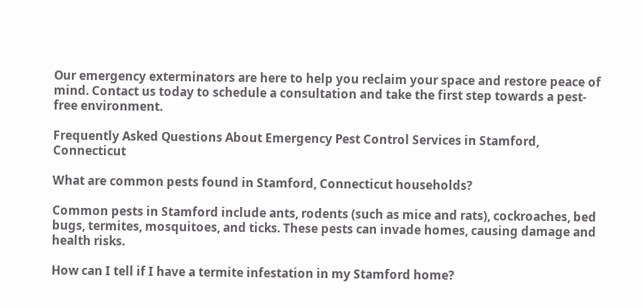Our emergency exterminators are here to help you reclaim your space and restore peace of mind. Contact us today to schedule a consultation and take the first step towards a pest-free environment.

Frequently Asked Questions About Emergency Pest Control Services in Stamford, Connecticut

What are common pests found in Stamford, Connecticut households?

Common pests in Stamford include ants, rodents (such as mice and rats), cockroaches, bed bugs, termites, mosquitoes, and ticks. These pests can invade homes, causing damage and health risks.

How can I tell if I have a termite infestation in my Stamford home?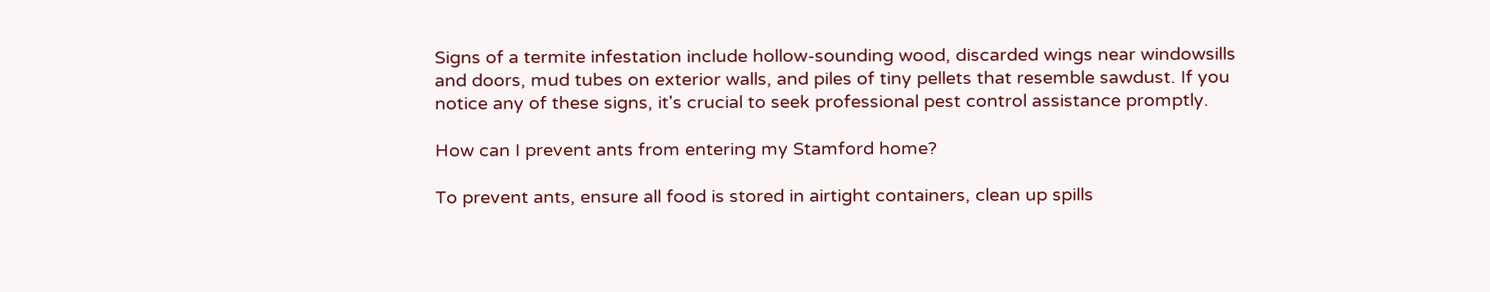Signs of a termite infestation include hollow-sounding wood, discarded wings near windowsills and doors, mud tubes on exterior walls, and piles of tiny pellets that resemble sawdust. If you notice any of these signs, it's crucial to seek professional pest control assistance promptly.

How can I prevent ants from entering my Stamford home?

To prevent ants, ensure all food is stored in airtight containers, clean up spills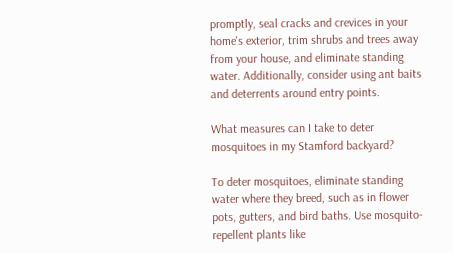promptly, seal cracks and crevices in your home's exterior, trim shrubs and trees away from your house, and eliminate standing water. Additionally, consider using ant baits and deterrents around entry points.

What measures can I take to deter mosquitoes in my Stamford backyard?

To deter mosquitoes, eliminate standing water where they breed, such as in flower pots, gutters, and bird baths. Use mosquito-repellent plants like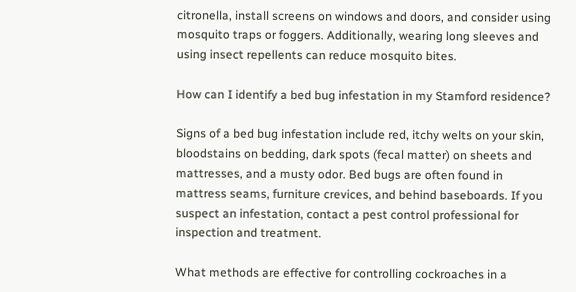citronella, install screens on windows and doors, and consider using mosquito traps or foggers. Additionally, wearing long sleeves and using insect repellents can reduce mosquito bites.

How can I identify a bed bug infestation in my Stamford residence?

Signs of a bed bug infestation include red, itchy welts on your skin, bloodstains on bedding, dark spots (fecal matter) on sheets and mattresses, and a musty odor. Bed bugs are often found in mattress seams, furniture crevices, and behind baseboards. If you suspect an infestation, contact a pest control professional for inspection and treatment.

What methods are effective for controlling cockroaches in a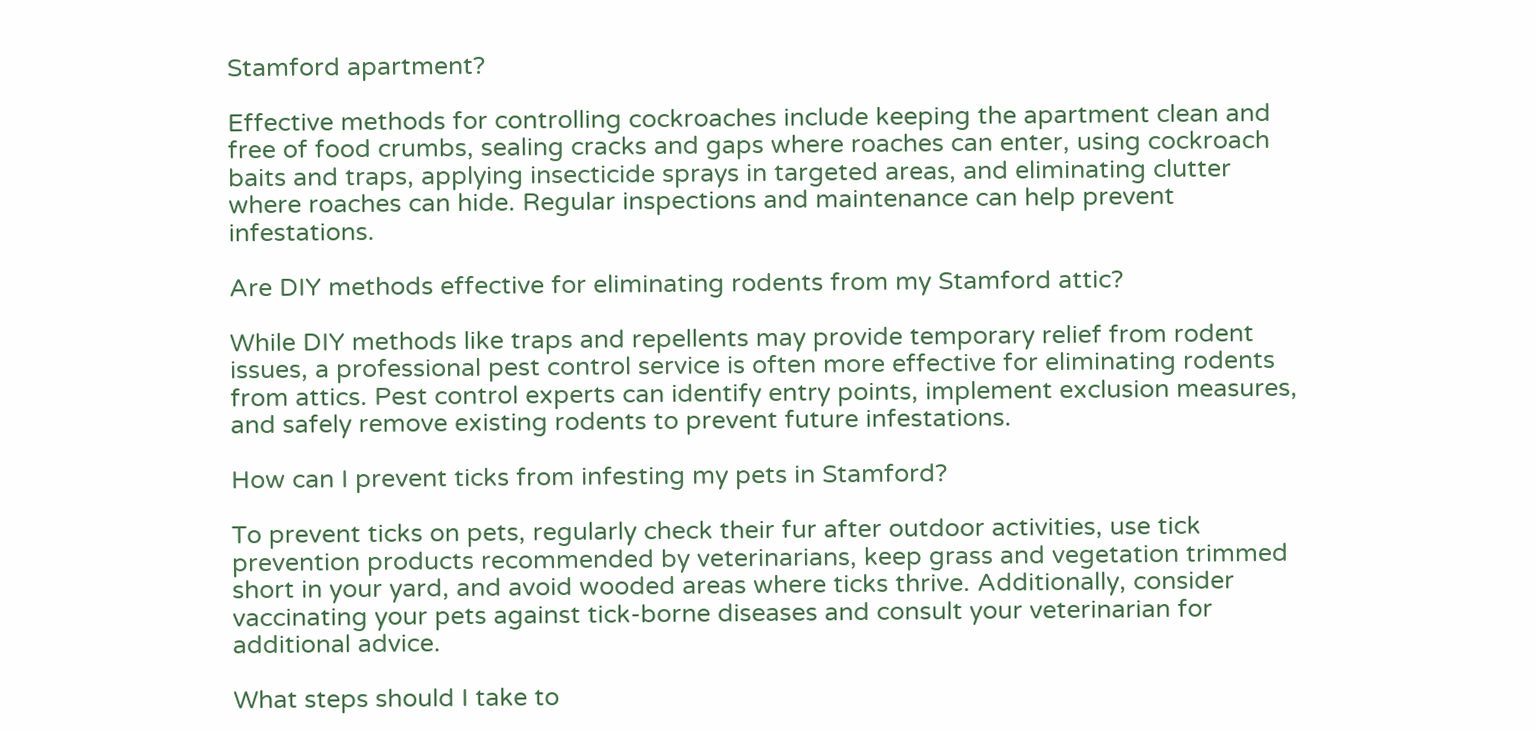Stamford apartment?

Effective methods for controlling cockroaches include keeping the apartment clean and free of food crumbs, sealing cracks and gaps where roaches can enter, using cockroach baits and traps, applying insecticide sprays in targeted areas, and eliminating clutter where roaches can hide. Regular inspections and maintenance can help prevent infestations.

Are DIY methods effective for eliminating rodents from my Stamford attic?

While DIY methods like traps and repellents may provide temporary relief from rodent issues, a professional pest control service is often more effective for eliminating rodents from attics. Pest control experts can identify entry points, implement exclusion measures, and safely remove existing rodents to prevent future infestations.

How can I prevent ticks from infesting my pets in Stamford?

To prevent ticks on pets, regularly check their fur after outdoor activities, use tick prevention products recommended by veterinarians, keep grass and vegetation trimmed short in your yard, and avoid wooded areas where ticks thrive. Additionally, consider vaccinating your pets against tick-borne diseases and consult your veterinarian for additional advice.

What steps should I take to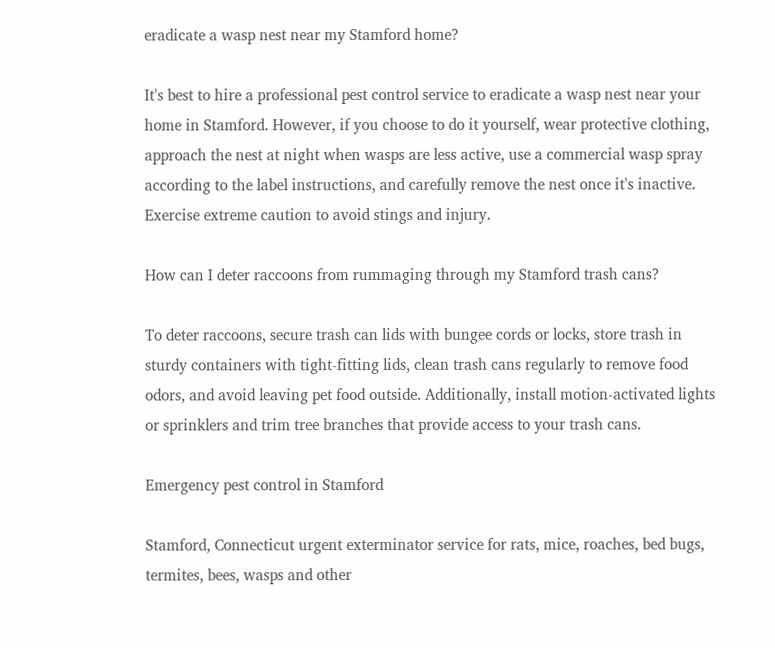eradicate a wasp nest near my Stamford home?

It's best to hire a professional pest control service to eradicate a wasp nest near your home in Stamford. However, if you choose to do it yourself, wear protective clothing, approach the nest at night when wasps are less active, use a commercial wasp spray according to the label instructions, and carefully remove the nest once it's inactive. Exercise extreme caution to avoid stings and injury.

How can I deter raccoons from rummaging through my Stamford trash cans?

To deter raccoons, secure trash can lids with bungee cords or locks, store trash in sturdy containers with tight-fitting lids, clean trash cans regularly to remove food odors, and avoid leaving pet food outside. Additionally, install motion-activated lights or sprinklers and trim tree branches that provide access to your trash cans.

Emergency pest control in Stamford

Stamford, Connecticut urgent exterminator service for rats, mice, roaches, bed bugs, termites, bees, wasps and other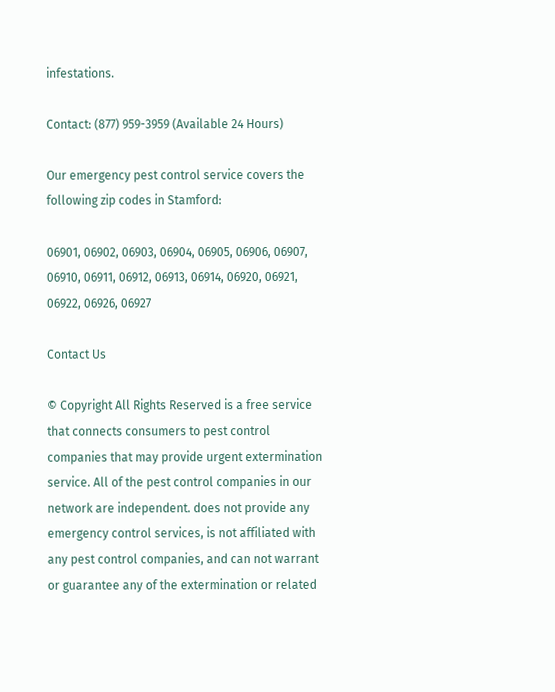infestations.

Contact: (877) 959-3959 (Available 24 Hours)

Our emergency pest control service covers the following zip codes in Stamford:

06901, 06902, 06903, 06904, 06905, 06906, 06907, 06910, 06911, 06912, 06913, 06914, 06920, 06921, 06922, 06926, 06927

Contact Us

© Copyright All Rights Reserved is a free service that connects consumers to pest control companies that may provide urgent extermination service. All of the pest control companies in our network are independent. does not provide any emergency control services, is not affiliated with any pest control companies, and can not warrant or guarantee any of the extermination or related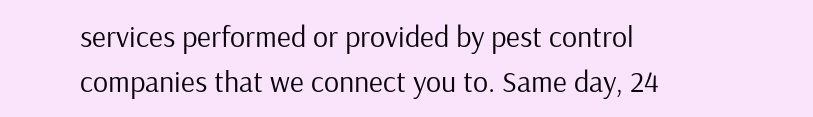services performed or provided by pest control companies that we connect you to. Same day, 24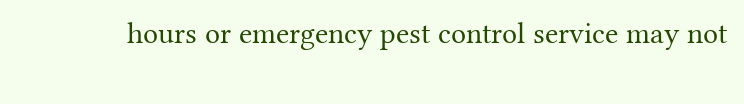hours or emergency pest control service may not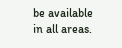be available in all areas.